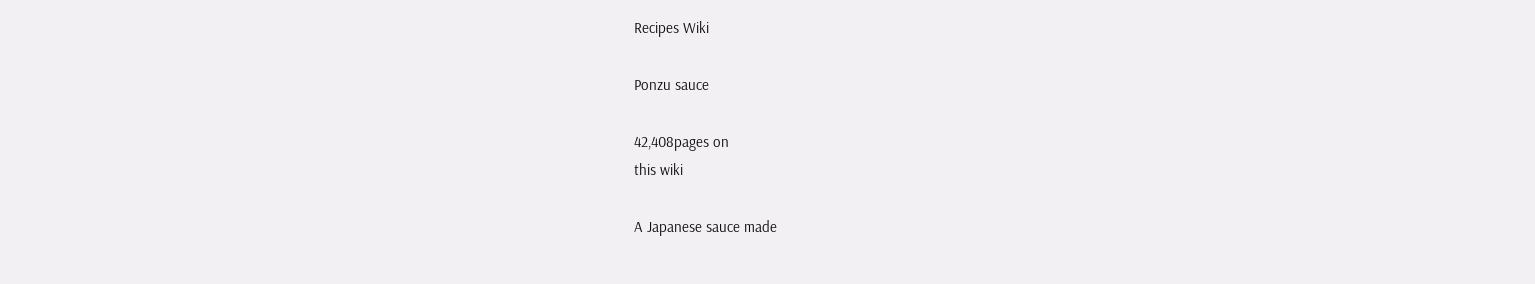Recipes Wiki

Ponzu sauce

42,408pages on
this wiki

A Japanese sauce made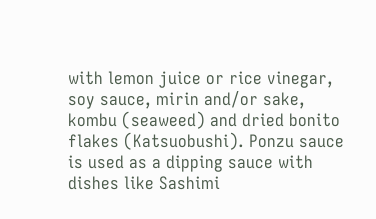with lemon juice or rice vinegar, soy sauce, mirin and/or sake, kombu (seaweed) and dried bonito flakes (Katsuobushi). Ponzu sauce is used as a dipping sauce with dishes like Sashimi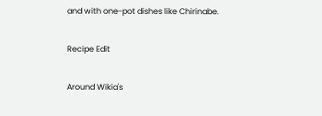and with one-pot dishes like Chirinabe.

Recipe Edit

Around Wikia's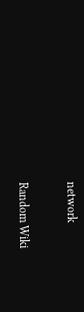network

Random Wiki